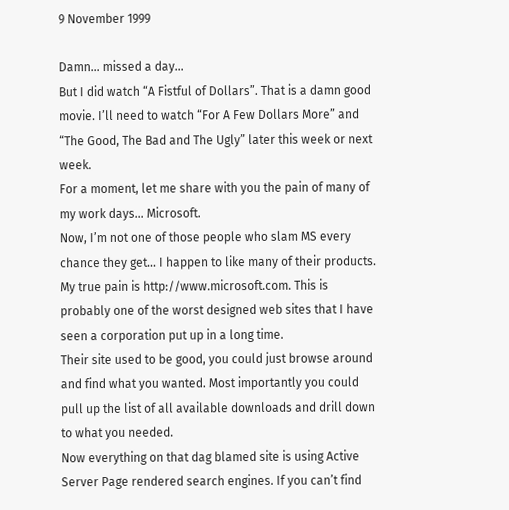9 November 1999

Damn… missed a day…
But I did watch “A Fistful of Dollars”. That is a damn good movie. I’ll need to watch “For A Few Dollars More” and “The Good, The Bad and The Ugly” later this week or next week.
For a moment, let me share with you the pain of many of my work days… Microsoft.
Now, I’m not one of those people who slam MS every chance they get… I happen to like many of their products. My true pain is http://www.microsoft.com. This is probably one of the worst designed web sites that I have seen a corporation put up in a long time.
Their site used to be good, you could just browse around and find what you wanted. Most importantly you could pull up the list of all available downloads and drill down to what you needed.
Now everything on that dag blamed site is using Active Server Page rendered search engines. If you can’t find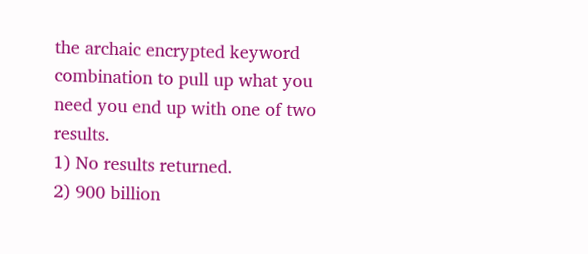the archaic encrypted keyword combination to pull up what you need you end up with one of two results.
1) No results returned.
2) 900 billion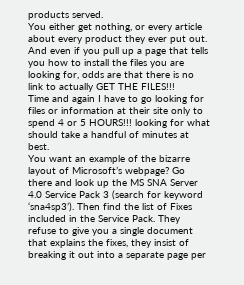products served.
You either get nothing, or every article about every product they ever put out. And even if you pull up a page that tells you how to install the files you are looking for, odds are that there is no link to actually GET THE FILES!!!
Time and again I have to go looking for files or information at their site only to spend 4 or 5 HOURS!!! looking for what should take a handful of minutes at best.
You want an example of the bizarre layout of Microsoft’s webpage? Go there and look up the MS SNA Server 4.0 Service Pack 3 (search for keyword ‘sna4sp3’). Then find the list of Fixes included in the Service Pack. They refuse to give you a single document that explains the fixes, they insist of breaking it out into a separate page per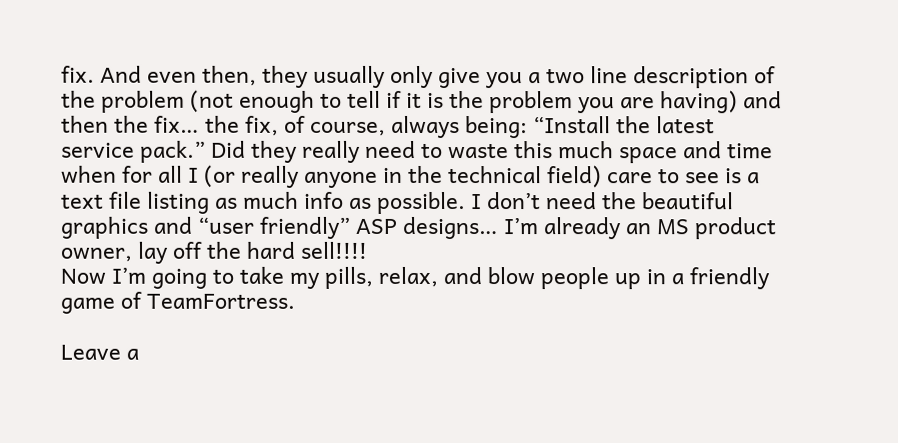fix. And even then, they usually only give you a two line description of the problem (not enough to tell if it is the problem you are having) and then the fix… the fix, of course, always being: “Install the latest service pack.” Did they really need to waste this much space and time when for all I (or really anyone in the technical field) care to see is a text file listing as much info as possible. I don’t need the beautiful graphics and “user friendly” ASP designs… I’m already an MS product owner, lay off the hard sell!!!!
Now I’m going to take my pills, relax, and blow people up in a friendly game of TeamFortress.

Leave a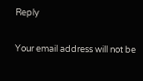Reply

Your email address will not be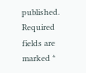published. Required fields are marked *